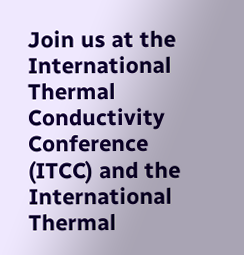Join us at the International Thermal Conductivity Conference (ITCC) and the International Thermal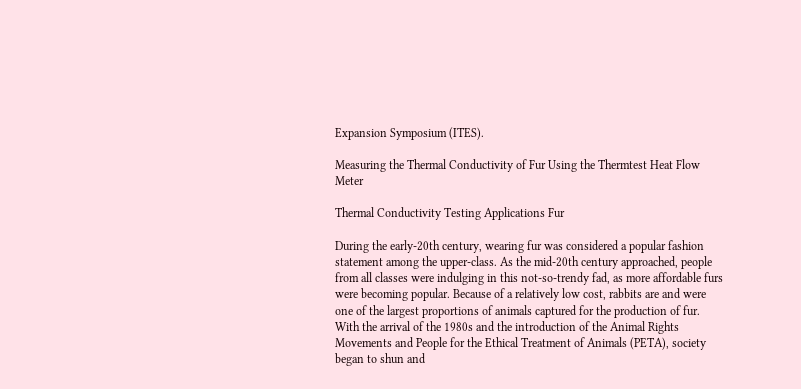Expansion Symposium (ITES).

Measuring the Thermal Conductivity of Fur Using the Thermtest Heat Flow Meter

Thermal Conductivity Testing Applications Fur

During the early-20th century, wearing fur was considered a popular fashion statement among the upper-class. As the mid-20th century approached, people from all classes were indulging in this not-so-trendy fad, as more affordable furs were becoming popular. Because of a relatively low cost, rabbits are and were one of the largest proportions of animals captured for the production of fur. With the arrival of the 1980s and the introduction of the Animal Rights Movements and People for the Ethical Treatment of Animals (PETA), society began to shun and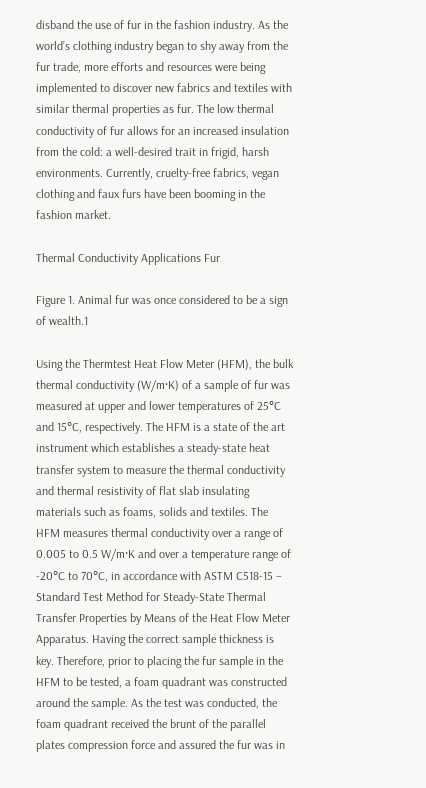disband the use of fur in the fashion industry. As the world’s clothing industry began to shy away from the fur trade, more efforts and resources were being implemented to discover new fabrics and textiles with similar thermal properties as fur. The low thermal conductivity of fur allows for an increased insulation from the cold: a well-desired trait in frigid, harsh environments. Currently, cruelty-free fabrics, vegan clothing and faux furs have been booming in the fashion market.

Thermal Conductivity Applications Fur

Figure 1. Animal fur was once considered to be a sign of wealth.1

Using the Thermtest Heat Flow Meter (HFM), the bulk thermal conductivity (W/m·K) of a sample of fur was measured at upper and lower temperatures of 25°C and 15°C, respectively. The HFM is a state of the art instrument which establishes a steady-state heat transfer system to measure the thermal conductivity and thermal resistivity of flat slab insulating materials such as foams, solids and textiles. The HFM measures thermal conductivity over a range of 0.005 to 0.5 W/m·K and over a temperature range of -20°C to 70°C, in accordance with ASTM C518-15 – Standard Test Method for Steady-State Thermal Transfer Properties by Means of the Heat Flow Meter Apparatus. Having the correct sample thickness is key. Therefore, prior to placing the fur sample in the HFM to be tested, a foam quadrant was constructed around the sample. As the test was conducted, the foam quadrant received the brunt of the parallel plates compression force and assured the fur was in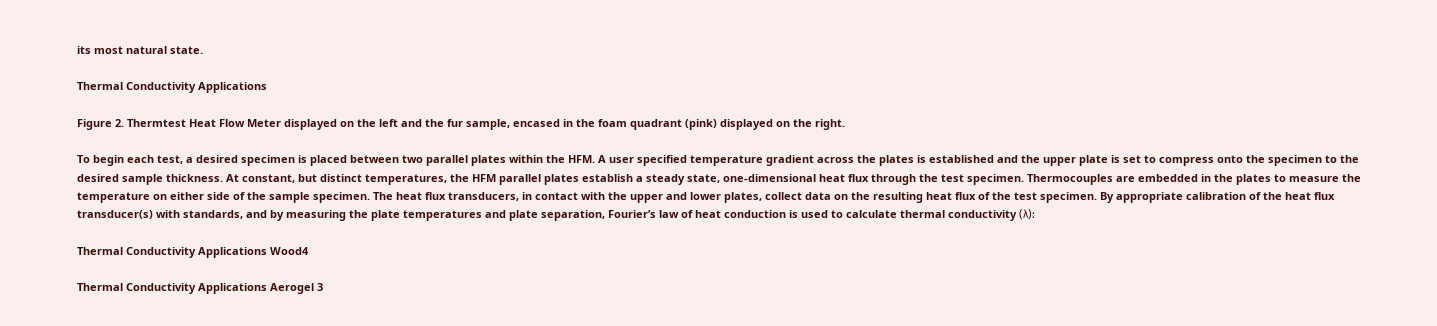its most natural state.

Thermal Conductivity Applications

Figure 2. Thermtest Heat Flow Meter displayed on the left and the fur sample, encased in the foam quadrant (pink) displayed on the right.

To begin each test, a desired specimen is placed between two parallel plates within the HFM. A user specified temperature gradient across the plates is established and the upper plate is set to compress onto the specimen to the desired sample thickness. At constant, but distinct temperatures, the HFM parallel plates establish a steady state, one-dimensional heat flux through the test specimen. Thermocouples are embedded in the plates to measure the temperature on either side of the sample specimen. The heat flux transducers, in contact with the upper and lower plates, collect data on the resulting heat flux of the test specimen. By appropriate calibration of the heat flux transducer(s) with standards, and by measuring the plate temperatures and plate separation, Fourier’s law of heat conduction is used to calculate thermal conductivity (λ):

Thermal Conductivity Applications Wood4

Thermal Conductivity Applications Aerogel 3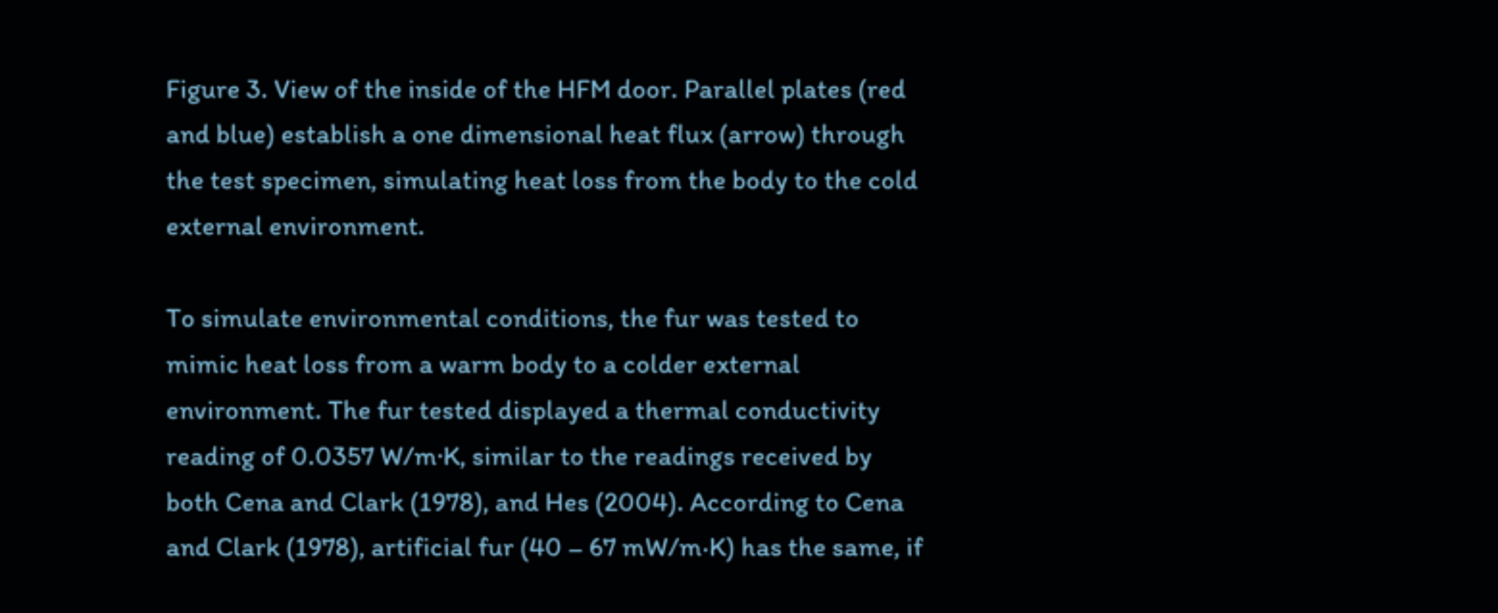Figure 3. View of the inside of the HFM door. Parallel plates (red and blue) establish a one dimensional heat flux (arrow) through the test specimen, simulating heat loss from the body to the cold external environment.

To simulate environmental conditions, the fur was tested to mimic heat loss from a warm body to a colder external environment. The fur tested displayed a thermal conductivity reading of 0.0357 W/m·K, similar to the readings received by both Cena and Clark (1978), and Hes (2004). According to Cena and Clark (1978), artificial fur (40 – 67 mW/m⸳K) has the same, if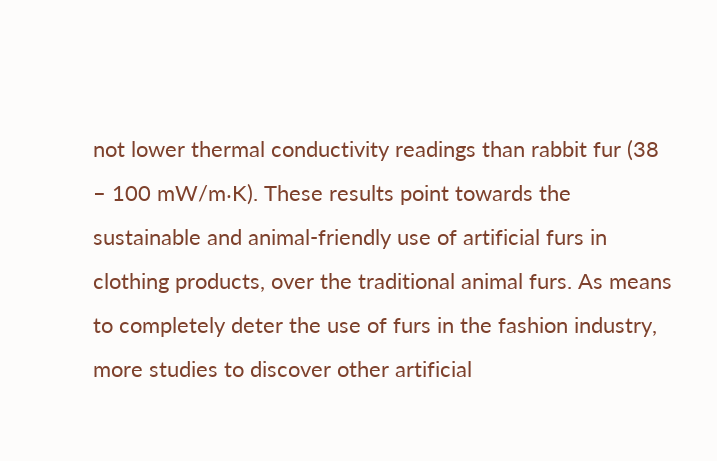not lower thermal conductivity readings than rabbit fur (38 – 100 mW/m⸳K). These results point towards the sustainable and animal-friendly use of artificial furs in clothing products, over the traditional animal furs. As means to completely deter the use of furs in the fashion industry, more studies to discover other artificial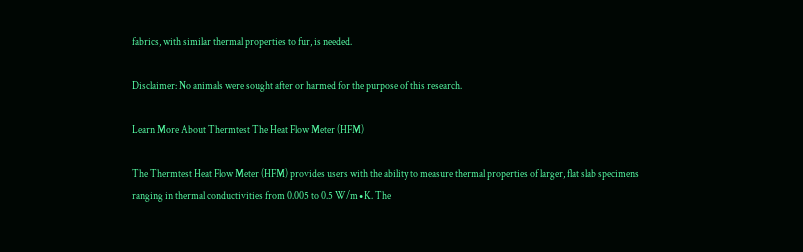fabrics, with similar thermal properties to fur, is needed.

Disclaimer: No animals were sought after or harmed for the purpose of this research.

Learn More About Thermtest The Heat Flow Meter (HFM)

The Thermtest Heat Flow Meter (HFM) provides users with the ability to measure thermal properties of larger, flat slab specimens ranging in thermal conductivities from 0.005 to 0.5 W/m∙K. The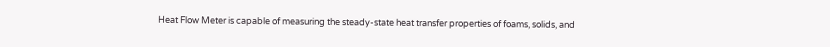Heat Flow Meter is capable of measuring the steady-state heat transfer properties of foams, solids, and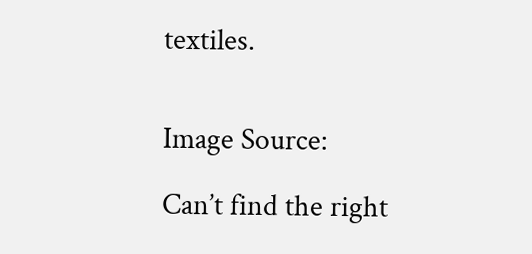textiles.


Image Source:

Can’t find the right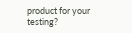product for your testing?